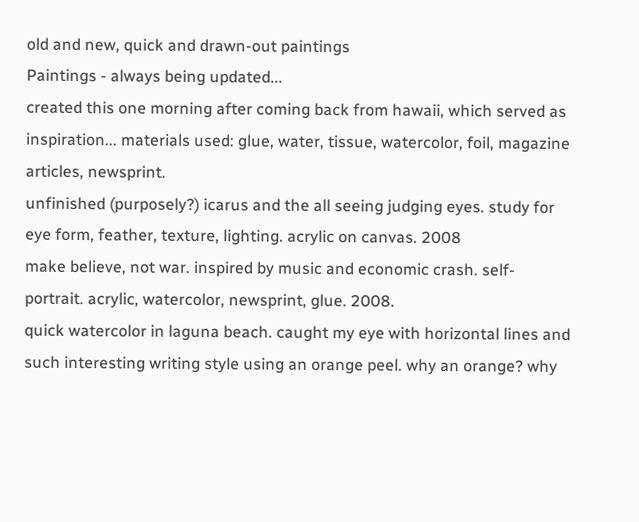old and new, quick and drawn-out paintings
Paintings - always being updated...
created this one morning after coming back from hawaii, which served as inspiration... materials used: glue, water, tissue, watercolor, foil, magazine articles, newsprint.
unfinished (purposely?) icarus and the all seeing judging eyes. study for eye form, feather, texture, lighting. acrylic on canvas. 2008
make believe, not war. inspired by music and economic crash. self-portrait. acrylic, watercolor, newsprint, glue. 2008.
quick watercolor in laguna beach. caught my eye with horizontal lines and such interesting writing style using an orange peel. why an orange? why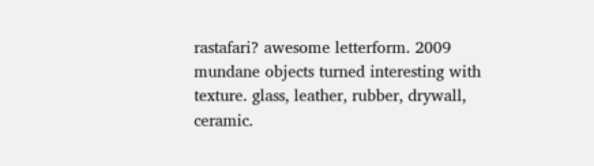rastafari? awesome letterform. 2009
mundane objects turned interesting with texture. glass, leather, rubber, drywall, ceramic.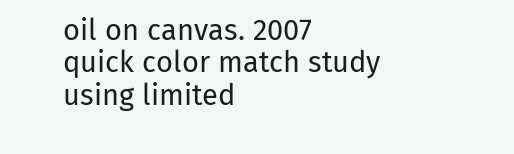oil on canvas. 2007
quick color match study using limited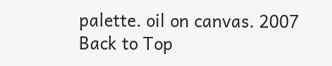palette. oil on canvas. 2007
Back to Top